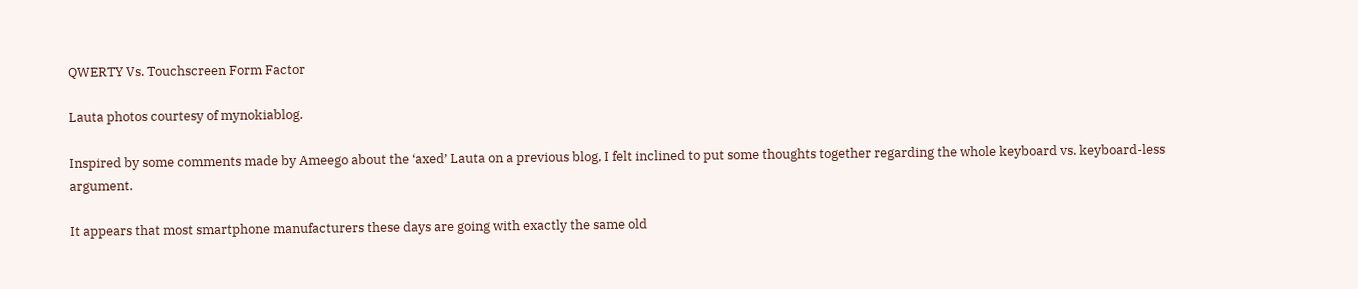QWERTY Vs. Touchscreen Form Factor

Lauta photos courtesy of mynokiablog.

Inspired by some comments made by Ameego about the ‘axed’ Lauta on a previous blog, I felt inclined to put some thoughts together regarding the whole keyboard vs. keyboard-less argument.

It appears that most smartphone manufacturers these days are going with exactly the same old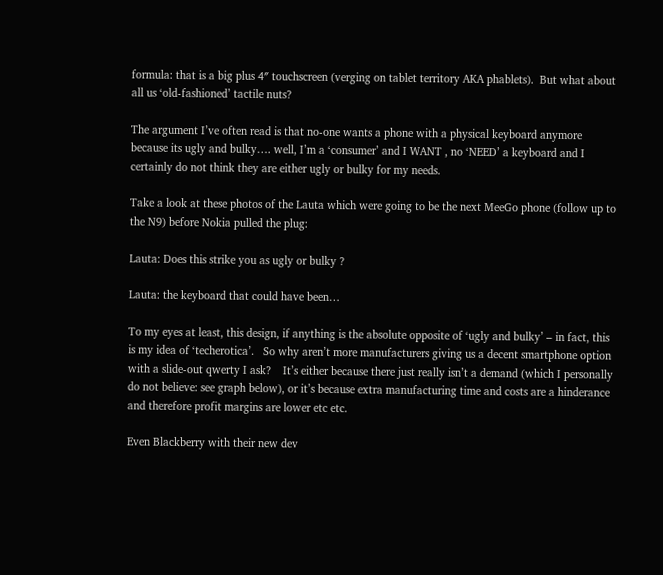formula: that is a big plus 4″ touchscreen (verging on tablet territory AKA phablets).  But what about all us ‘old-fashioned’ tactile nuts?

The argument I’ve often read is that no-one wants a phone with a physical keyboard anymore because its ugly and bulky…. well, I’m a ‘consumer’ and I WANT , no ‘NEED’ a keyboard and I certainly do not think they are either ugly or bulky for my needs.

Take a look at these photos of the Lauta which were going to be the next MeeGo phone (follow up to the N9) before Nokia pulled the plug:

Lauta: Does this strike you as ugly or bulky ?

Lauta: the keyboard that could have been…

To my eyes at least, this design, if anything is the absolute opposite of ‘ugly and bulky’ – in fact, this is my idea of ‘techerotica’.   So why aren’t more manufacturers giving us a decent smartphone option with a slide-out qwerty I ask?    It’s either because there just really isn’t a demand (which I personally do not believe: see graph below), or it’s because extra manufacturing time and costs are a hinderance and therefore profit margins are lower etc etc.

Even Blackberry with their new dev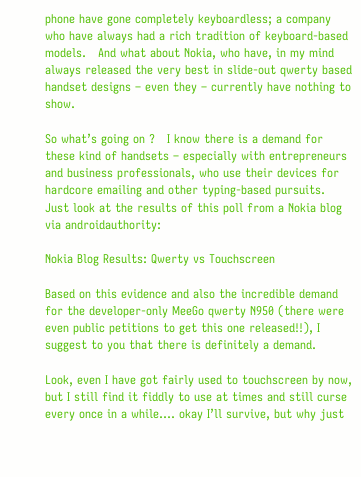phone have gone completely keyboardless; a company who have always had a rich tradition of keyboard-based models.   And what about Nokia, who have, in my mind always released the very best in slide-out qwerty based handset designs – even they – currently have nothing to show.

So what’s going on ?   I know there is a demand for these kind of handsets – especially with entrepreneurs and business professionals, who use their devices for hardcore emailing and other typing-based pursuits.  Just look at the results of this poll from a Nokia blog via androidauthority:

Nokia Blog Results: Qwerty vs Touchscreen

Based on this evidence and also the incredible demand for the developer-only MeeGo qwerty N950 (there were even public petitions to get this one released!!), I suggest to you that there is definitely a demand.

Look, even I have got fairly used to touchscreen by now, but I still find it fiddly to use at times and still curse every once in a while…. okay I’ll survive, but why just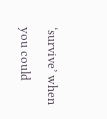‘survive’ when you could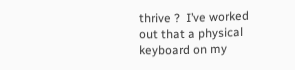thrive ?  I’ve worked out that a physical keyboard on my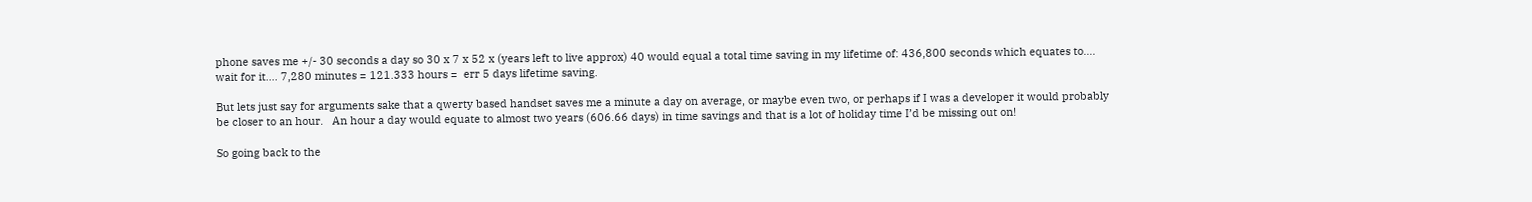phone saves me +/- 30 seconds a day so 30 x 7 x 52 x (years left to live approx) 40 would equal a total time saving in my lifetime of: 436,800 seconds which equates to…. wait for it…. 7,280 minutes = 121.333 hours =  err 5 days lifetime saving.

But lets just say for arguments sake that a qwerty based handset saves me a minute a day on average, or maybe even two, or perhaps if I was a developer it would probably be closer to an hour.   An hour a day would equate to almost two years (606.66 days) in time savings and that is a lot of holiday time I’d be missing out on!

So going back to the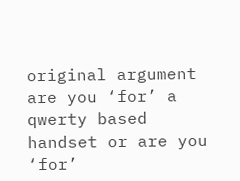original argument are you ‘for’ a qwerty based handset or are you ‘for’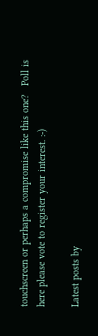touchscreen or perhaps a compromise like this one?   Poll is here please vote to register your interest. :-)

Latest posts by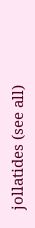jollatides (see all)